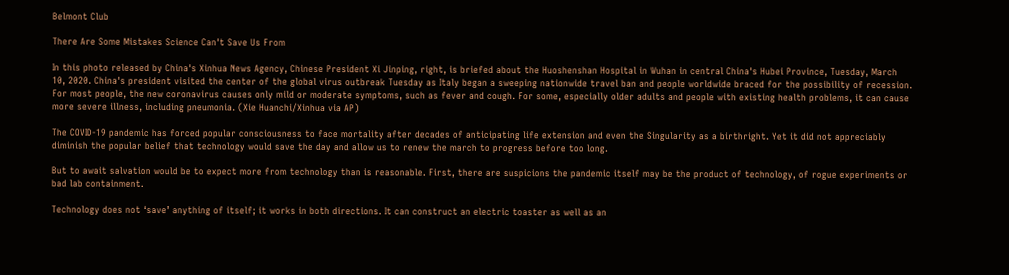Belmont Club

There Are Some Mistakes Science Can't Save Us From

In this photo released by China's Xinhua News Agency, Chinese President Xi Jinping, right, is briefed about the Huoshenshan Hospital in Wuhan in central China's Hubei Province, Tuesday, March 10, 2020. China's president visited the center of the global virus outbreak Tuesday as Italy began a sweeping nationwide travel ban and people worldwide braced for the possibility of recession. For most people, the new coronavirus causes only mild or moderate symptoms, such as fever and cough. For some, especially older adults and people with existing health problems, it can cause more severe illness, including pneumonia. (Xie Huanchi/Xinhua via AP)

The COVID-19 pandemic has forced popular consciousness to face mortality after decades of anticipating life extension and even the Singularity as a birthright. Yet it did not appreciably diminish the popular belief that technology would save the day and allow us to renew the march to progress before too long.

But to await salvation would be to expect more from technology than is reasonable. First, there are suspicions the pandemic itself may be the product of technology, of rogue experiments or bad lab containment.

Technology does not ‘save’ anything of itself; it works in both directions. It can construct an electric toaster as well as an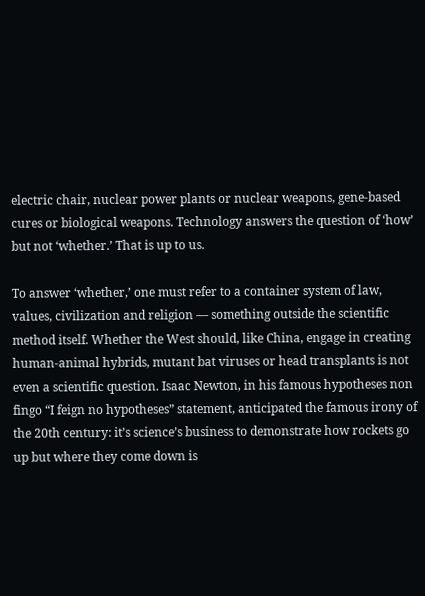electric chair, nuclear power plants or nuclear weapons, gene-based cures or biological weapons. Technology answers the question of ‘how’ but not ‘whether.’ That is up to us.

To answer ‘whether,’ one must refer to a container system of law, values, civilization and religion — something outside the scientific method itself. Whether the West should, like China, engage in creating human-animal hybrids, mutant bat viruses or head transplants is not even a scientific question. Isaac Newton, in his famous hypotheses non fingo “I feign no hypotheses” statement, anticipated the famous irony of the 20th century: it’s science’s business to demonstrate how rockets go up but where they come down is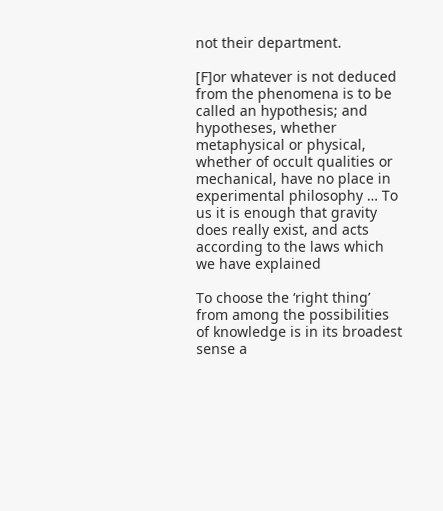not their department.

[F]or whatever is not deduced from the phenomena is to be called an hypothesis; and hypotheses, whether metaphysical or physical, whether of occult qualities or mechanical, have no place in experimental philosophy … To us it is enough that gravity does really exist, and acts according to the laws which we have explained

To choose the ‘right thing’ from among the possibilities of knowledge is in its broadest sense a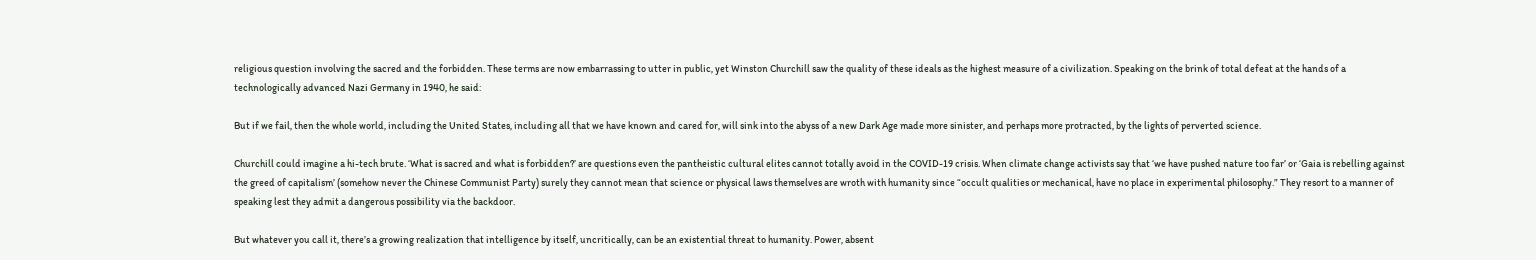religious question involving the sacred and the forbidden. These terms are now embarrassing to utter in public, yet Winston Churchill saw the quality of these ideals as the highest measure of a civilization. Speaking on the brink of total defeat at the hands of a technologically advanced Nazi Germany in 1940, he said:

But if we fail, then the whole world, including the United States, including all that we have known and cared for, will sink into the abyss of a new Dark Age made more sinister, and perhaps more protracted, by the lights of perverted science.

Churchill could imagine a hi-tech brute. ‘What is sacred and what is forbidden?’ are questions even the pantheistic cultural elites cannot totally avoid in the COVID-19 crisis. When climate change activists say that ‘we have pushed nature too far’ or ‘Gaia is rebelling against the greed of capitalism’ (somehow never the Chinese Communist Party) surely they cannot mean that science or physical laws themselves are wroth with humanity since “occult qualities or mechanical, have no place in experimental philosophy.” They resort to a manner of speaking lest they admit a dangerous possibility via the backdoor.

But whatever you call it, there’s a growing realization that intelligence by itself, uncritically, can be an existential threat to humanity. Power, absent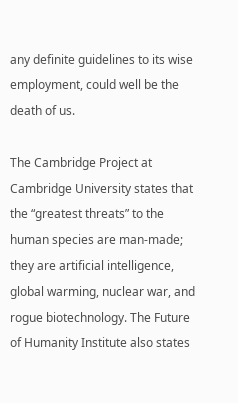any definite guidelines to its wise employment, could well be the death of us.

The Cambridge Project at Cambridge University states that the “greatest threats” to the human species are man-made; they are artificial intelligence, global warming, nuclear war, and rogue biotechnology. The Future of Humanity Institute also states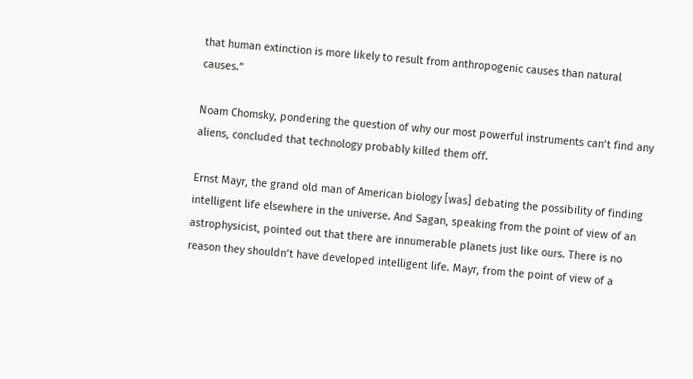that human extinction is more likely to result from anthropogenic causes than natural causes.”

Noam Chomsky, pondering the question of why our most powerful instruments can’t find any aliens, concluded that technology probably killed them off.

Ernst Mayr, the grand old man of American biology [was] debating the possibility of finding intelligent life elsewhere in the universe. And Sagan, speaking from the point of view of an astrophysicist, pointed out that there are innumerable planets just like ours. There is no reason they shouldn’t have developed intelligent life. Mayr, from the point of view of a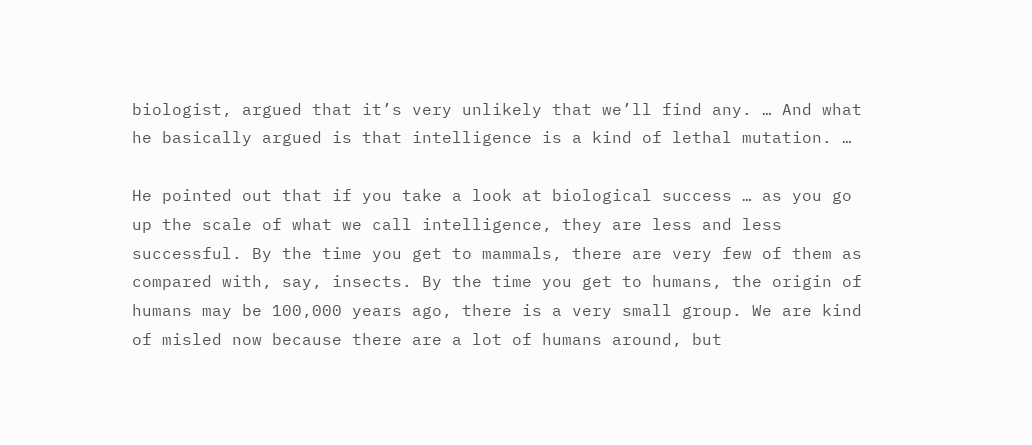biologist, argued that it’s very unlikely that we’ll find any. … And what he basically argued is that intelligence is a kind of lethal mutation. …

He pointed out that if you take a look at biological success … as you go up the scale of what we call intelligence, they are less and less successful. By the time you get to mammals, there are very few of them as compared with, say, insects. By the time you get to humans, the origin of humans may be 100,000 years ago, there is a very small group. We are kind of misled now because there are a lot of humans around, but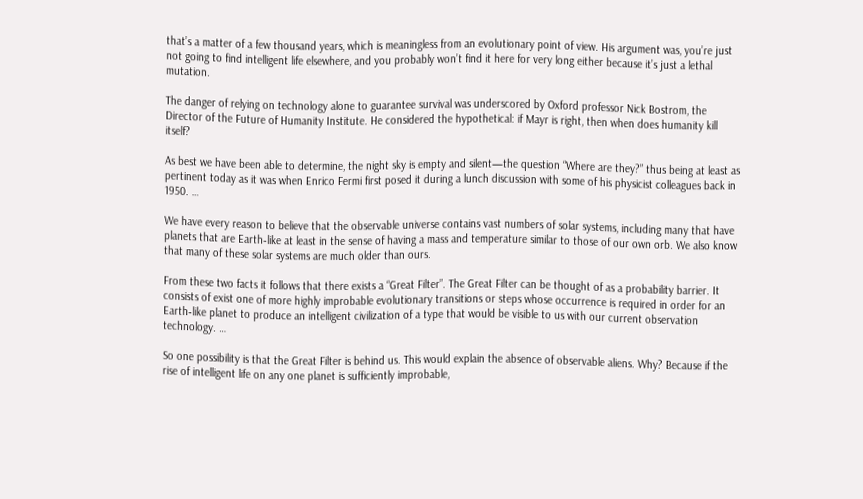that’s a matter of a few thousand years, which is meaningless from an evolutionary point of view. His argument was, you’re just not going to find intelligent life elsewhere, and you probably won’t find it here for very long either because it’s just a lethal mutation.

The danger of relying on technology alone to guarantee survival was underscored by Oxford professor Nick Bostrom, the Director of the Future of Humanity Institute. He considered the hypothetical: if Mayr is right, then when does humanity kill itself?

As best we have been able to determine, the night sky is empty and silent—the question “Where are they?” thus being at least as pertinent today as it was when Enrico Fermi first posed it during a lunch discussion with some of his physicist colleagues back in 1950. …

We have every reason to believe that the observable universe contains vast numbers of solar systems, including many that have planets that are Earth‐like at least in the sense of having a mass and temperature similar to those of our own orb. We also know that many of these solar systems are much older than ours.

From these two facts it follows that there exists a “Great Filter”. The Great Filter can be thought of as a probability barrier. It consists of exist one of more highly improbable evolutionary transitions or steps whose occurrence is required in order for an Earth‐like planet to produce an intelligent civilization of a type that would be visible to us with our current observation technology. …

So one possibility is that the Great Filter is behind us. This would explain the absence of observable aliens. Why? Because if the rise of intelligent life on any one planet is sufficiently improbable,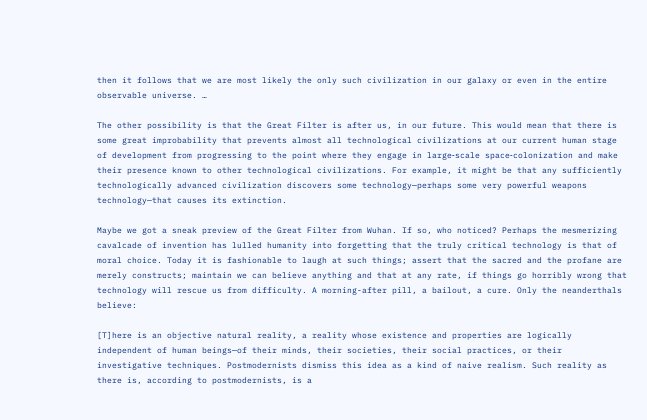then it follows that we are most likely the only such civilization in our galaxy or even in the entire observable universe. …

The other possibility is that the Great Filter is after us, in our future. This would mean that there is some great improbability that prevents almost all technological civilizations at our current human stage of development from progressing to the point where they engage in large‐scale space‐colonization and make their presence known to other technological civilizations. For example, it might be that any sufficiently technologically advanced civilization discovers some technology—perhaps some very powerful weapons technology—that causes its extinction.

Maybe we got a sneak preview of the Great Filter from Wuhan. If so, who noticed? Perhaps the mesmerizing cavalcade of invention has lulled humanity into forgetting that the truly critical technology is that of moral choice. Today it is fashionable to laugh at such things; assert that the sacred and the profane are merely constructs; maintain we can believe anything and that at any rate, if things go horribly wrong that technology will rescue us from difficulty. A morning-after pill, a bailout, a cure. Only the neanderthals believe:

[T]here is an objective natural reality, a reality whose existence and properties are logically independent of human beings—of their minds, their societies, their social practices, or their investigative techniques. Postmodernists dismiss this idea as a kind of naive realism. Such reality as there is, according to postmodernists, is a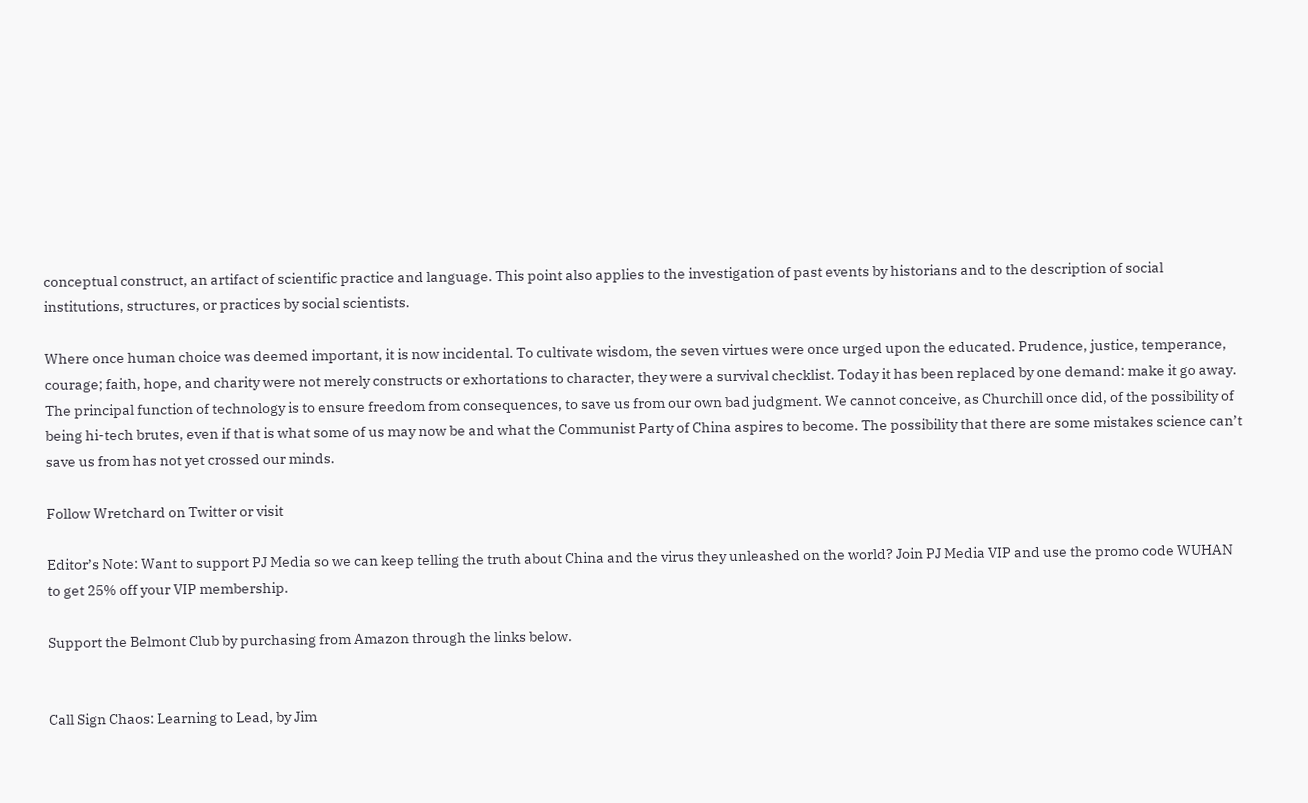conceptual construct, an artifact of scientific practice and language. This point also applies to the investigation of past events by historians and to the description of social institutions, structures, or practices by social scientists.

Where once human choice was deemed important, it is now incidental. To cultivate wisdom, the seven virtues were once urged upon the educated. Prudence, justice, temperance, courage; faith, hope, and charity were not merely constructs or exhortations to character, they were a survival checklist. Today it has been replaced by one demand: make it go away. The principal function of technology is to ensure freedom from consequences, to save us from our own bad judgment. We cannot conceive, as Churchill once did, of the possibility of being hi-tech brutes, even if that is what some of us may now be and what the Communist Party of China aspires to become. The possibility that there are some mistakes science can’t save us from has not yet crossed our minds.

Follow Wretchard on Twitter or visit

Editor’s Note: Want to support PJ Media so we can keep telling the truth about China and the virus they unleashed on the world? Join PJ Media VIP and use the promo code WUHAN to get 25% off your VIP membership.

Support the Belmont Club by purchasing from Amazon through the links below.


Call Sign Chaos: Learning to Lead, by Jim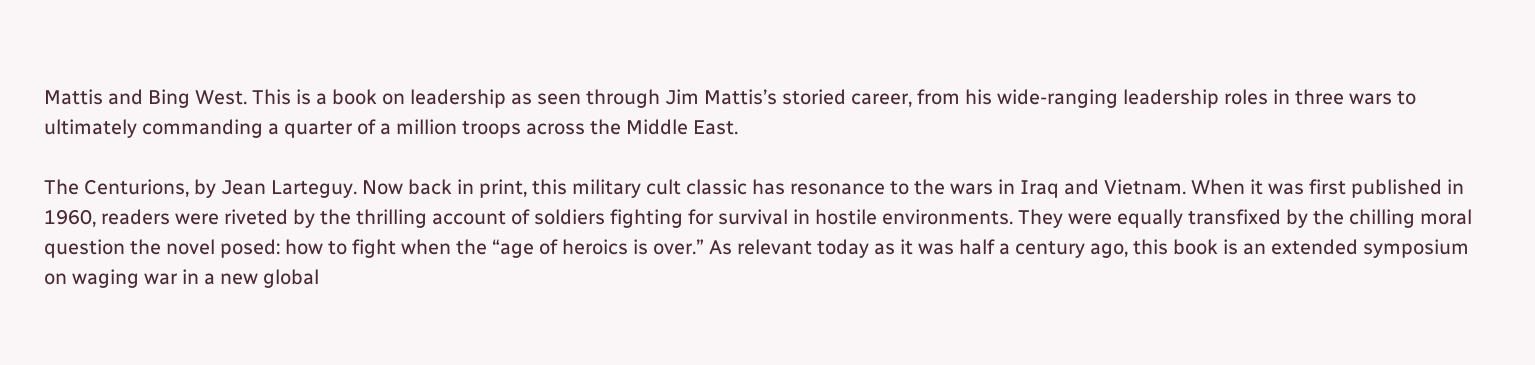Mattis and Bing West. This is a book on leadership as seen through Jim Mattis’s storied career, from his wide-ranging leadership roles in three wars to ultimately commanding a quarter of a million troops across the Middle East.

The Centurions, by Jean Larteguy. Now back in print, this military cult classic has resonance to the wars in Iraq and Vietnam. When it was first published in 1960, readers were riveted by the thrilling account of soldiers fighting for survival in hostile environments. They were equally transfixed by the chilling moral question the novel posed: how to fight when the “age of heroics is over.” As relevant today as it was half a century ago, this book is an extended symposium on waging war in a new global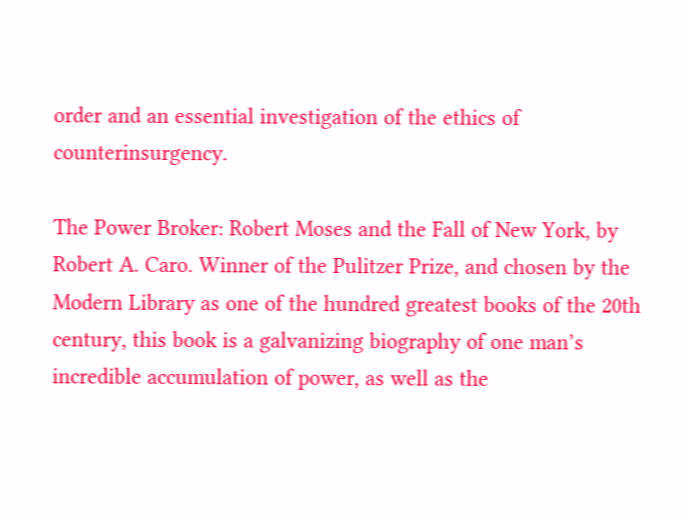order and an essential investigation of the ethics of counterinsurgency.

The Power Broker: Robert Moses and the Fall of New York, by Robert A. Caro. Winner of the Pulitzer Prize, and chosen by the Modern Library as one of the hundred greatest books of the 20th century, this book is a galvanizing biography of one man’s incredible accumulation of power, as well as the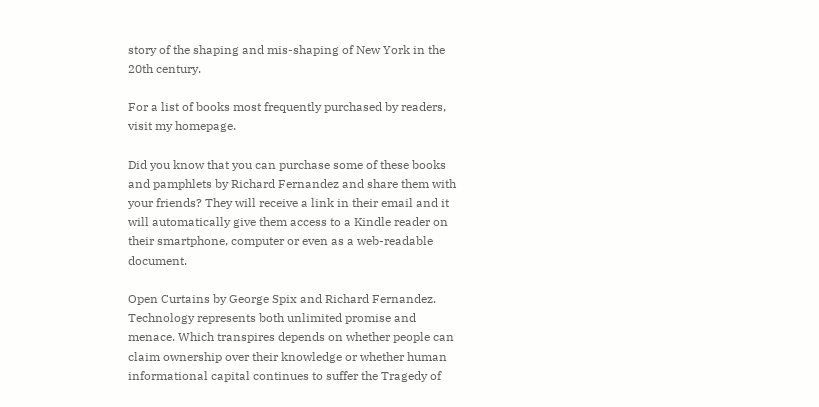story of the shaping and mis-shaping of New York in the 20th century.

For a list of books most frequently purchased by readers, visit my homepage.

Did you know that you can purchase some of these books and pamphlets by Richard Fernandez and share them with your friends? They will receive a link in their email and it will automatically give them access to a Kindle reader on their smartphone, computer or even as a web-readable document.

Open Curtains by George Spix and Richard Fernandez. Technology represents both unlimited promise and menace. Which transpires depends on whether people can claim ownership over their knowledge or whether human informational capital continues to suffer the Tragedy of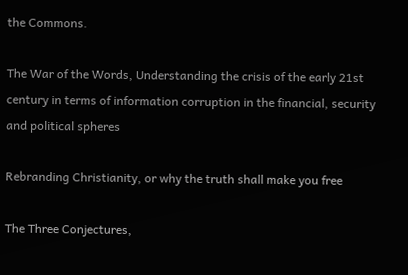the Commons.

The War of the Words, Understanding the crisis of the early 21st century in terms of information corruption in the financial, security and political spheres

Rebranding Christianity, or why the truth shall make you free

The Three Conjectures,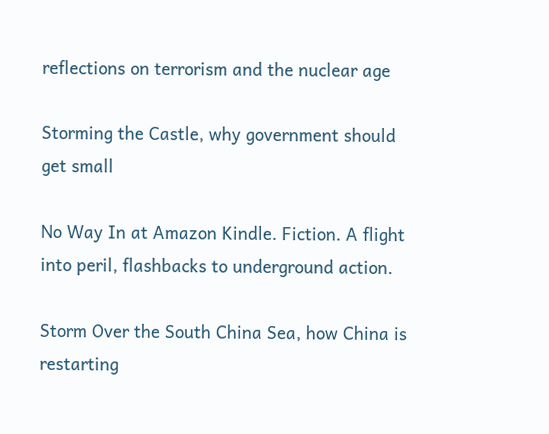reflections on terrorism and the nuclear age

Storming the Castle, why government should get small

No Way In at Amazon Kindle. Fiction. A flight into peril, flashbacks to underground action.

Storm Over the South China Sea, how China is restarting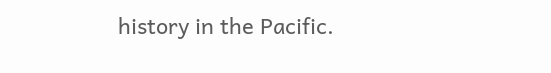history in the Pacific.